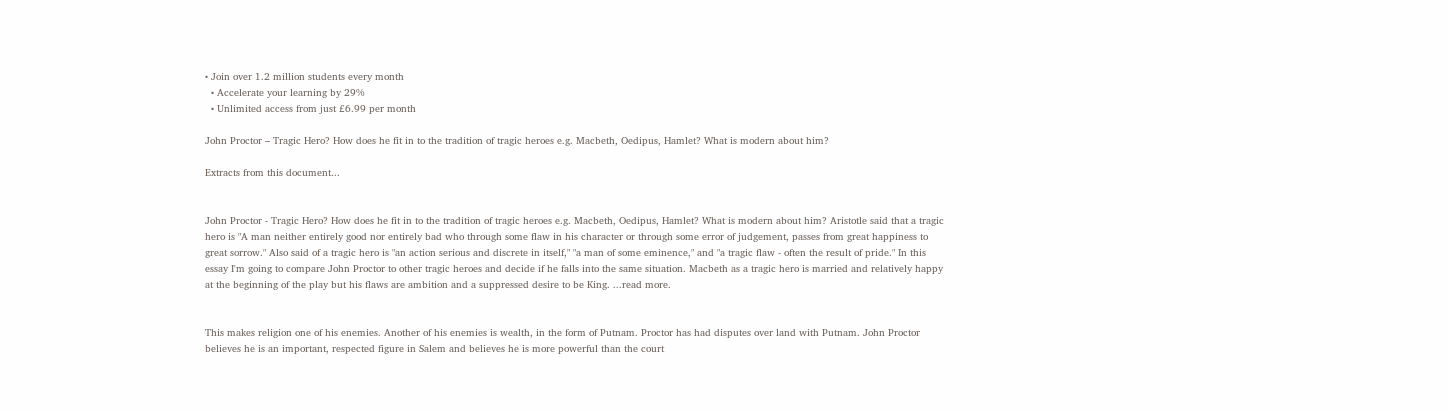• Join over 1.2 million students every month
  • Accelerate your learning by 29%
  • Unlimited access from just £6.99 per month

John Proctor – Tragic Hero? How does he fit in to the tradition of tragic heroes e.g. Macbeth, Oedipus, Hamlet? What is modern about him?

Extracts from this document...


John Proctor - Tragic Hero? How does he fit in to the tradition of tragic heroes e.g. Macbeth, Oedipus, Hamlet? What is modern about him? Aristotle said that a tragic hero is "A man neither entirely good nor entirely bad who through some flaw in his character or through some error of judgement, passes from great happiness to great sorrow." Also said of a tragic hero is "an action serious and discrete in itself," "a man of some eminence," and "a tragic flaw - often the result of pride." In this essay I'm going to compare John Proctor to other tragic heroes and decide if he falls into the same situation. Macbeth as a tragic hero is married and relatively happy at the beginning of the play but his flaws are ambition and a suppressed desire to be King. ...read more.


This makes religion one of his enemies. Another of his enemies is wealth, in the form of Putnam. Proctor has had disputes over land with Putnam. John Proctor believes he is an important, respected figure in Salem and believes he is more powerful than the court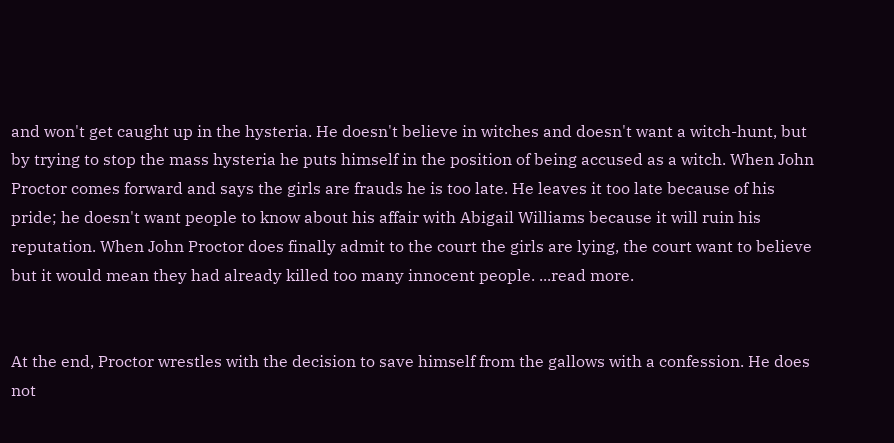and won't get caught up in the hysteria. He doesn't believe in witches and doesn't want a witch-hunt, but by trying to stop the mass hysteria he puts himself in the position of being accused as a witch. When John Proctor comes forward and says the girls are frauds he is too late. He leaves it too late because of his pride; he doesn't want people to know about his affair with Abigail Williams because it will ruin his reputation. When John Proctor does finally admit to the court the girls are lying, the court want to believe but it would mean they had already killed too many innocent people. ...read more.


At the end, Proctor wrestles with the decision to save himself from the gallows with a confession. He does not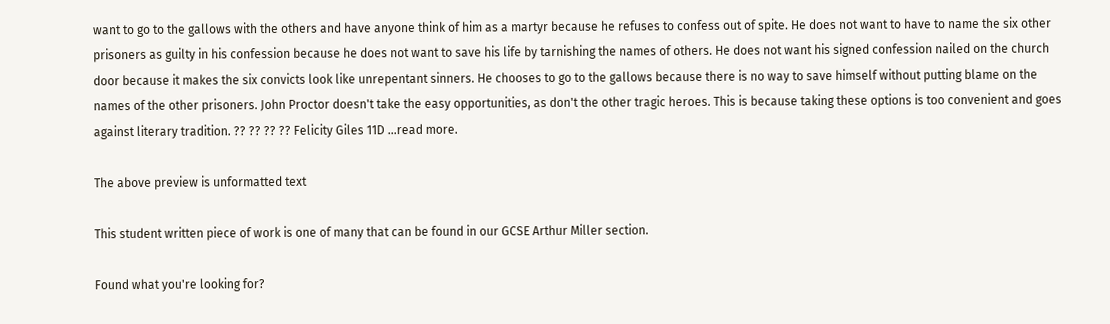want to go to the gallows with the others and have anyone think of him as a martyr because he refuses to confess out of spite. He does not want to have to name the six other prisoners as guilty in his confession because he does not want to save his life by tarnishing the names of others. He does not want his signed confession nailed on the church door because it makes the six convicts look like unrepentant sinners. He chooses to go to the gallows because there is no way to save himself without putting blame on the names of the other prisoners. John Proctor doesn't take the easy opportunities, as don't the other tragic heroes. This is because taking these options is too convenient and goes against literary tradition. ?? ?? ?? ?? Felicity Giles 11D ...read more.

The above preview is unformatted text

This student written piece of work is one of many that can be found in our GCSE Arthur Miller section.

Found what you're looking for?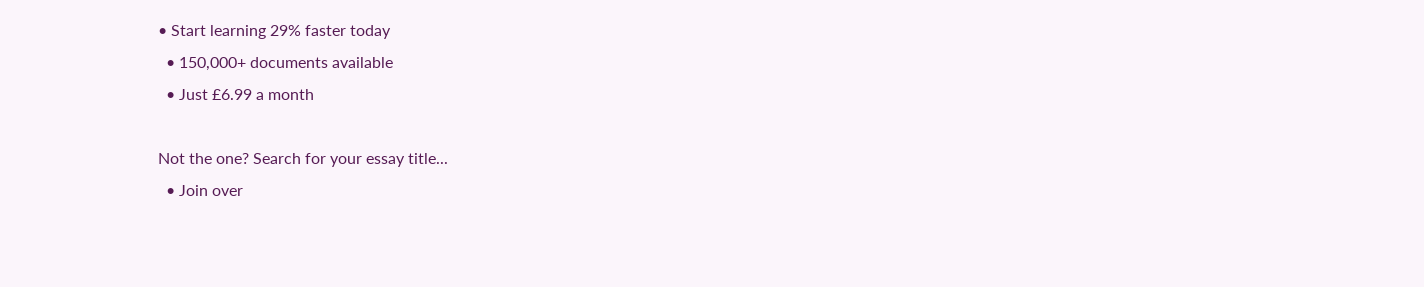• Start learning 29% faster today
  • 150,000+ documents available
  • Just £6.99 a month

Not the one? Search for your essay title...
  • Join over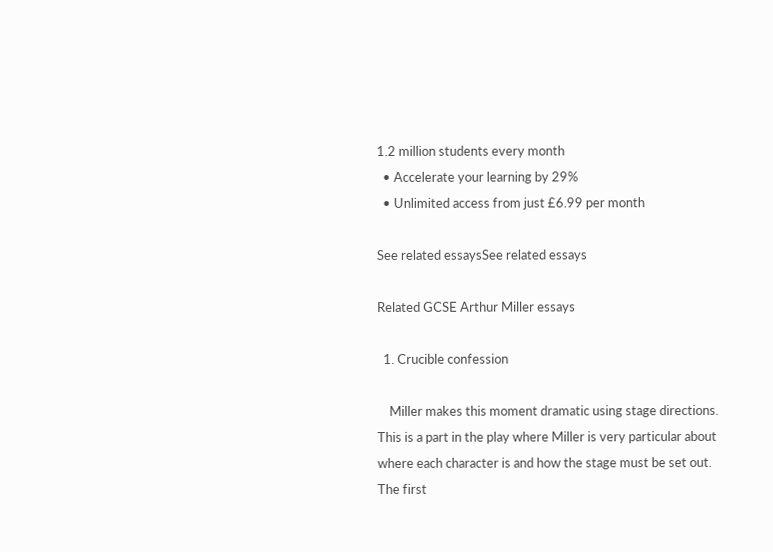1.2 million students every month
  • Accelerate your learning by 29%
  • Unlimited access from just £6.99 per month

See related essaysSee related essays

Related GCSE Arthur Miller essays

  1. Crucible confession

    Miller makes this moment dramatic using stage directions. This is a part in the play where Miller is very particular about where each character is and how the stage must be set out. The first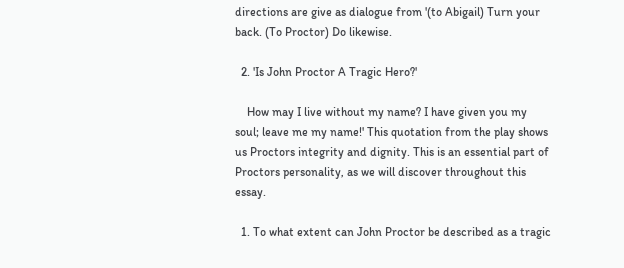directions are give as dialogue from '(to Abigail) Turn your back. (To Proctor) Do likewise.

  2. 'Is John Proctor A Tragic Hero?'

    How may I live without my name? I have given you my soul; leave me my name!' This quotation from the play shows us Proctors integrity and dignity. This is an essential part of Proctors personality, as we will discover throughout this essay.

  1. To what extent can John Proctor be described as a tragic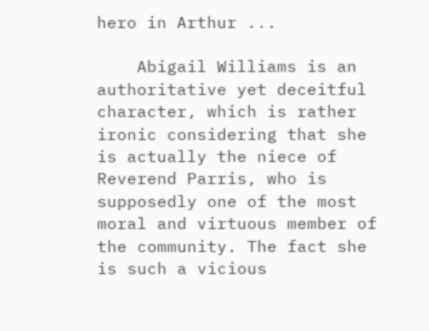hero in Arthur ...

    Abigail Williams is an authoritative yet deceitful character, which is rather ironic considering that she is actually the niece of Reverend Parris, who is supposedly one of the most moral and virtuous member of the community. The fact she is such a vicious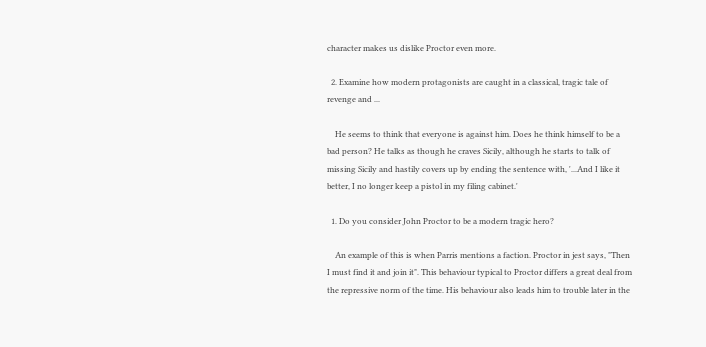character makes us dislike Proctor even more.

  2. Examine how modern protagonists are caught in a classical, tragic tale of revenge and ...

    He seems to think that everyone is against him. Does he think himself to be a bad person? He talks as though he craves Sicily, although he starts to talk of missing Sicily and hastily covers up by ending the sentence with, '...And I like it better, I no longer keep a pistol in my filing cabinet.'

  1. Do you consider John Proctor to be a modern tragic hero?

    An example of this is when Parris mentions a faction. Proctor in jest says, "Then I must find it and join it". This behaviour typical to Proctor differs a great deal from the repressive norm of the time. His behaviour also leads him to trouble later in the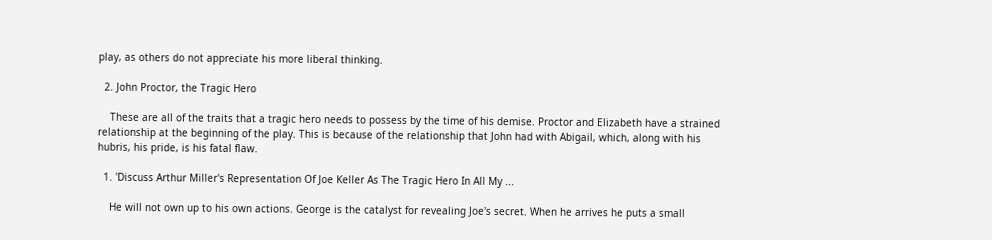play, as others do not appreciate his more liberal thinking.

  2. John Proctor, the Tragic Hero

    These are all of the traits that a tragic hero needs to possess by the time of his demise. Proctor and Elizabeth have a strained relationship at the beginning of the play. This is because of the relationship that John had with Abigail, which, along with his hubris, his pride, is his fatal flaw.

  1. 'Discuss Arthur Miller's Representation Of Joe Keller As The Tragic Hero In All My ...

    He will not own up to his own actions. George is the catalyst for revealing Joe's secret. When he arrives he puts a small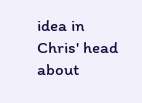idea in Chris' head about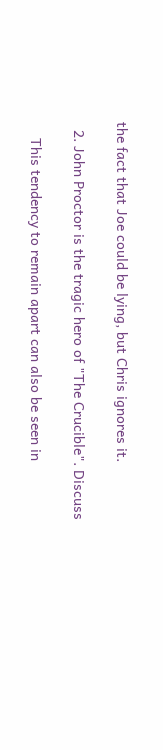the fact that Joe could be lying, but Chris ignores it.

  2. John Proctor is the tragic hero of "The Crucible". Discuss

    This tendency to remain apart can also be seen in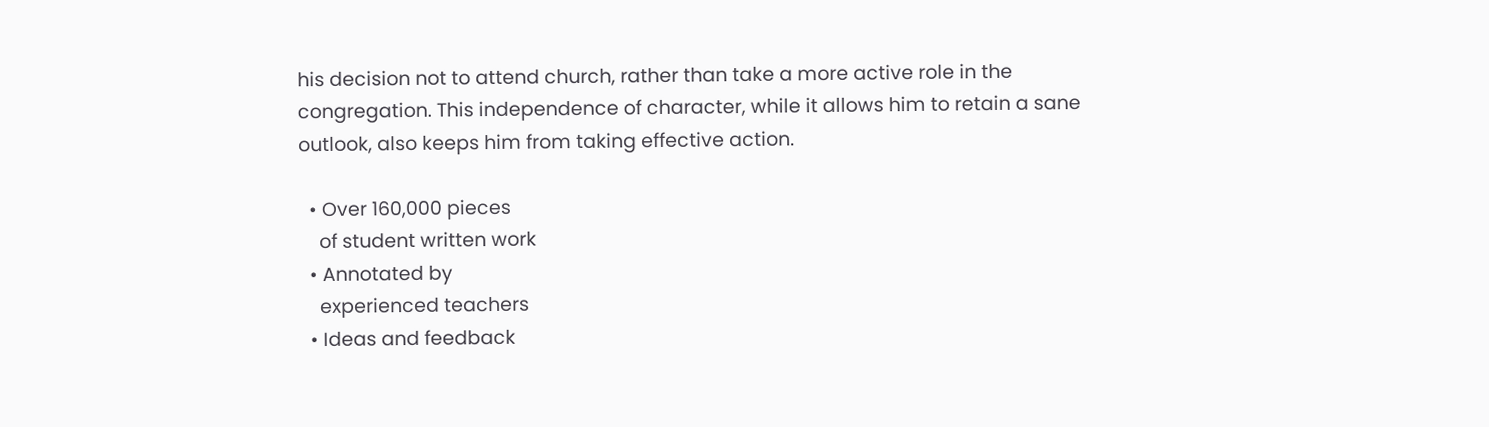his decision not to attend church, rather than take a more active role in the congregation. This independence of character, while it allows him to retain a sane outlook, also keeps him from taking effective action.

  • Over 160,000 pieces
    of student written work
  • Annotated by
    experienced teachers
  • Ideas and feedback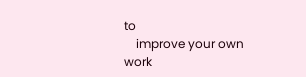to
    improve your own work